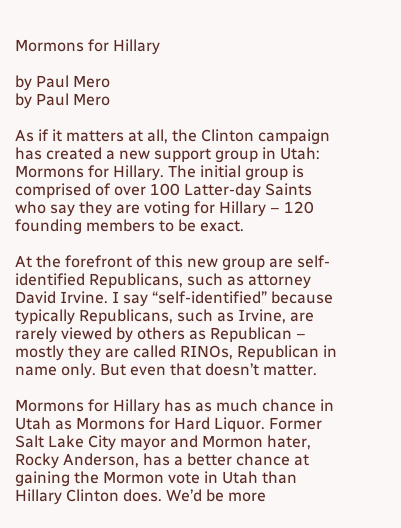Mormons for Hillary

by Paul Mero
by Paul Mero

As if it matters at all, the Clinton campaign has created a new support group in Utah: Mormons for Hillary. The initial group is comprised of over 100 Latter-day Saints who say they are voting for Hillary – 120 founding members to be exact.

At the forefront of this new group are self-identified Republicans, such as attorney David Irvine. I say “self-identified” because typically Republicans, such as Irvine, are rarely viewed by others as Republican – mostly they are called RINOs, Republican in name only. But even that doesn’t matter.

Mormons for Hillary has as much chance in Utah as Mormons for Hard Liquor. Former Salt Lake City mayor and Mormon hater, Rocky Anderson, has a better chance at gaining the Mormon vote in Utah than Hillary Clinton does. We’d be more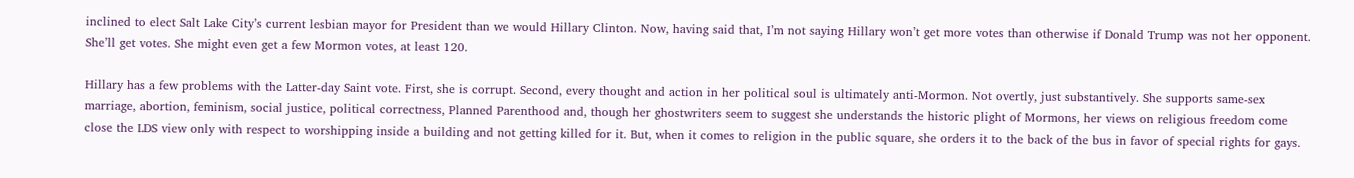inclined to elect Salt Lake City’s current lesbian mayor for President than we would Hillary Clinton. Now, having said that, I’m not saying Hillary won’t get more votes than otherwise if Donald Trump was not her opponent. She’ll get votes. She might even get a few Mormon votes, at least 120.

Hillary has a few problems with the Latter-day Saint vote. First, she is corrupt. Second, every thought and action in her political soul is ultimately anti-Mormon. Not overtly, just substantively. She supports same-sex marriage, abortion, feminism, social justice, political correctness, Planned Parenthood and, though her ghostwriters seem to suggest she understands the historic plight of Mormons, her views on religious freedom come close the LDS view only with respect to worshipping inside a building and not getting killed for it. But, when it comes to religion in the public square, she orders it to the back of the bus in favor of special rights for gays.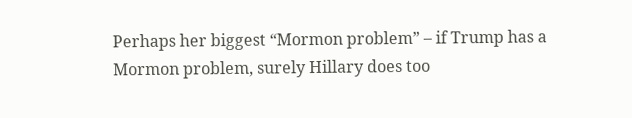Perhaps her biggest “Mormon problem” – if Trump has a Mormon problem, surely Hillary does too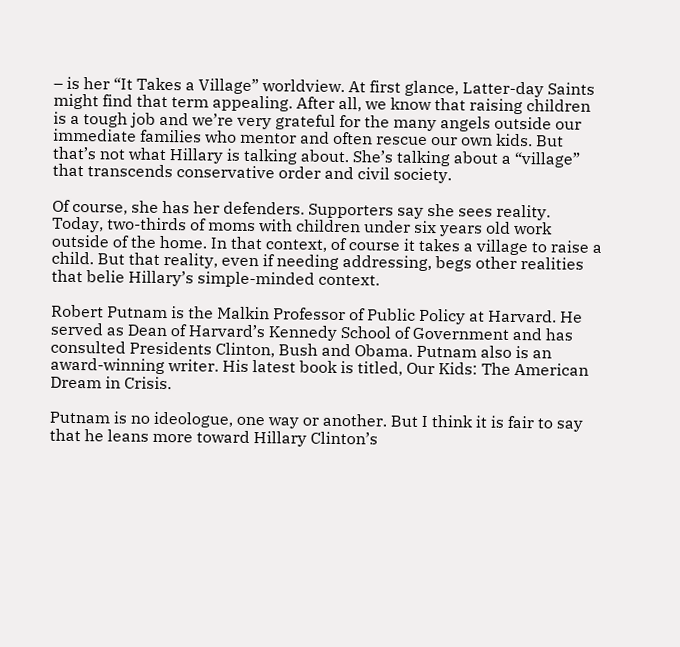– is her “It Takes a Village” worldview. At first glance, Latter-day Saints might find that term appealing. After all, we know that raising children is a tough job and we’re very grateful for the many angels outside our immediate families who mentor and often rescue our own kids. But that’s not what Hillary is talking about. She’s talking about a “village” that transcends conservative order and civil society.

Of course, she has her defenders. Supporters say she sees reality. Today, two-thirds of moms with children under six years old work outside of the home. In that context, of course it takes a village to raise a child. But that reality, even if needing addressing, begs other realities that belie Hillary’s simple-minded context.

Robert Putnam is the Malkin Professor of Public Policy at Harvard. He served as Dean of Harvard’s Kennedy School of Government and has consulted Presidents Clinton, Bush and Obama. Putnam also is an award-winning writer. His latest book is titled, Our Kids: The American Dream in Crisis.

Putnam is no ideologue, one way or another. But I think it is fair to say that he leans more toward Hillary Clinton’s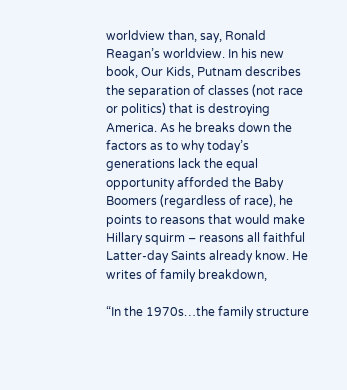worldview than, say, Ronald Reagan’s worldview. In his new book, Our Kids, Putnam describes the separation of classes (not race or politics) that is destroying America. As he breaks down the factors as to why today’s generations lack the equal opportunity afforded the Baby Boomers (regardless of race), he points to reasons that would make Hillary squirm – reasons all faithful Latter-day Saints already know. He writes of family breakdown,

“In the 1970s…the family structure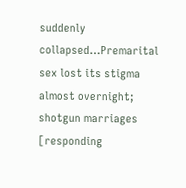suddenly collapsed…Premarital sex lost its stigma almost overnight; shotgun marriages [responding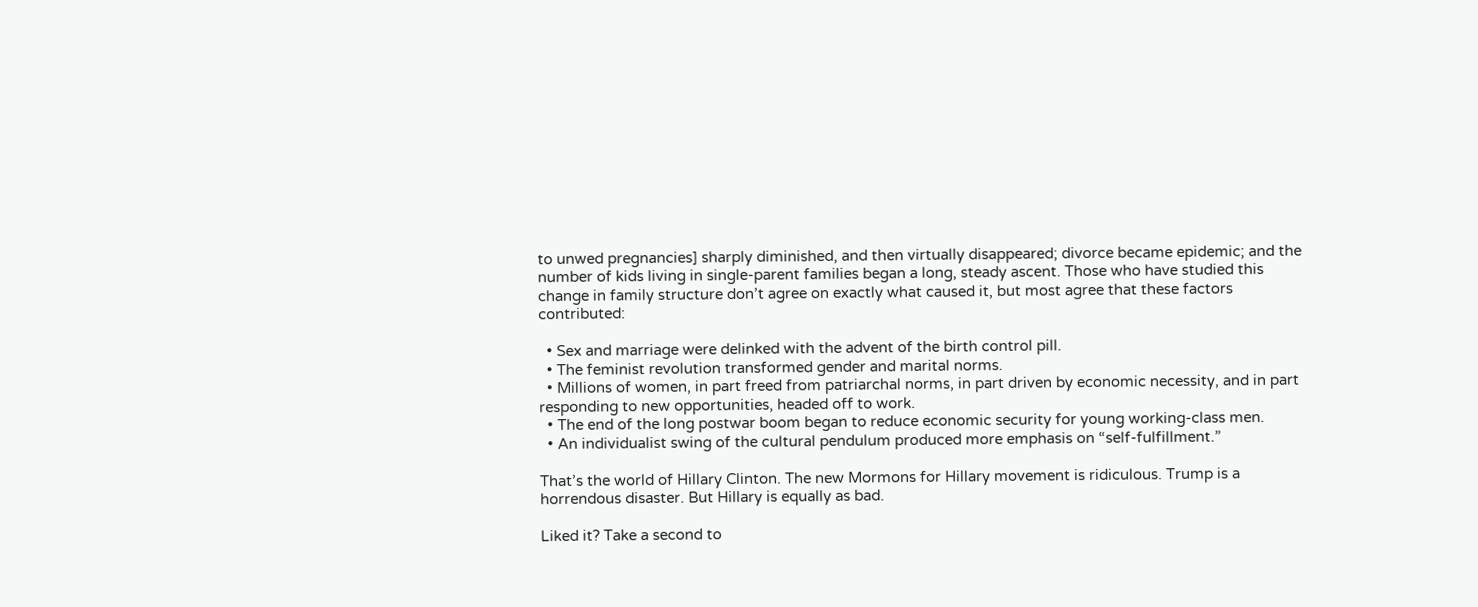to unwed pregnancies] sharply diminished, and then virtually disappeared; divorce became epidemic; and the number of kids living in single-parent families began a long, steady ascent. Those who have studied this change in family structure don’t agree on exactly what caused it, but most agree that these factors contributed:

  • Sex and marriage were delinked with the advent of the birth control pill.
  • The feminist revolution transformed gender and marital norms.
  • Millions of women, in part freed from patriarchal norms, in part driven by economic necessity, and in part responding to new opportunities, headed off to work.
  • The end of the long postwar boom began to reduce economic security for young working-class men.
  • An individualist swing of the cultural pendulum produced more emphasis on “self-fulfillment.”

That’s the world of Hillary Clinton. The new Mormons for Hillary movement is ridiculous. Trump is a horrendous disaster. But Hillary is equally as bad.

Liked it? Take a second to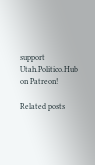support Utah.Politico.Hub on Patreon!

Related posts